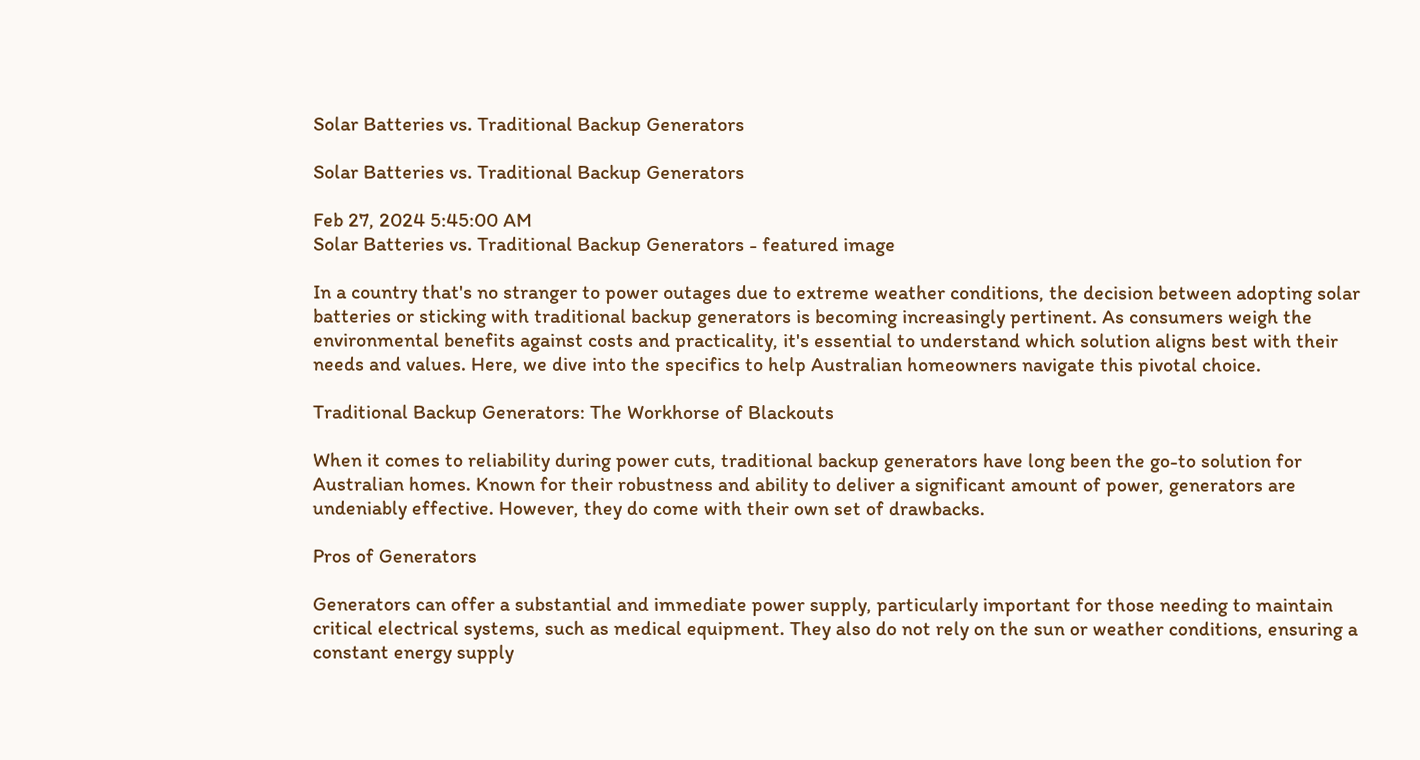Solar Batteries vs. Traditional Backup Generators

Solar Batteries vs. Traditional Backup Generators

Feb 27, 2024 5:45:00 AM
Solar Batteries vs. Traditional Backup Generators - featured image

In a country that's no stranger to power outages due to extreme weather conditions, the decision between adopting solar batteries or sticking with traditional backup generators is becoming increasingly pertinent. As consumers weigh the environmental benefits against costs and practicality, it's essential to understand which solution aligns best with their needs and values. Here, we dive into the specifics to help Australian homeowners navigate this pivotal choice.

Traditional Backup Generators: The Workhorse of Blackouts

When it comes to reliability during power cuts, traditional backup generators have long been the go-to solution for Australian homes. Known for their robustness and ability to deliver a significant amount of power, generators are undeniably effective. However, they do come with their own set of drawbacks.

Pros of Generators

Generators can offer a substantial and immediate power supply, particularly important for those needing to maintain critical electrical systems, such as medical equipment. They also do not rely on the sun or weather conditions, ensuring a constant energy supply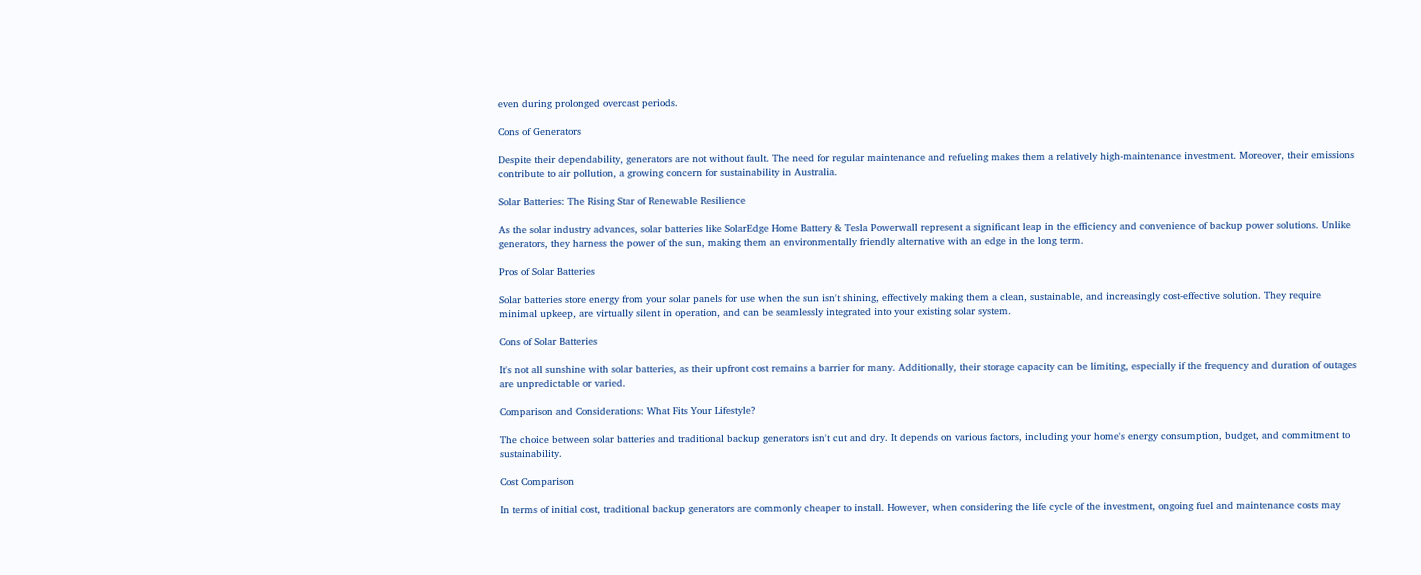even during prolonged overcast periods.

Cons of Generators

Despite their dependability, generators are not without fault. The need for regular maintenance and refueling makes them a relatively high-maintenance investment. Moreover, their emissions contribute to air pollution, a growing concern for sustainability in Australia.

Solar Batteries: The Rising Star of Renewable Resilience

As the solar industry advances, solar batteries like SolarEdge Home Battery & Tesla Powerwall represent a significant leap in the efficiency and convenience of backup power solutions. Unlike generators, they harness the power of the sun, making them an environmentally friendly alternative with an edge in the long term.

Pros of Solar Batteries

Solar batteries store energy from your solar panels for use when the sun isn't shining, effectively making them a clean, sustainable, and increasingly cost-effective solution. They require minimal upkeep, are virtually silent in operation, and can be seamlessly integrated into your existing solar system.

Cons of Solar Batteries

It's not all sunshine with solar batteries, as their upfront cost remains a barrier for many. Additionally, their storage capacity can be limiting, especially if the frequency and duration of outages are unpredictable or varied.

Comparison and Considerations: What Fits Your Lifestyle?

The choice between solar batteries and traditional backup generators isn't cut and dry. It depends on various factors, including your home's energy consumption, budget, and commitment to sustainability.

Cost Comparison

In terms of initial cost, traditional backup generators are commonly cheaper to install. However, when considering the life cycle of the investment, ongoing fuel and maintenance costs may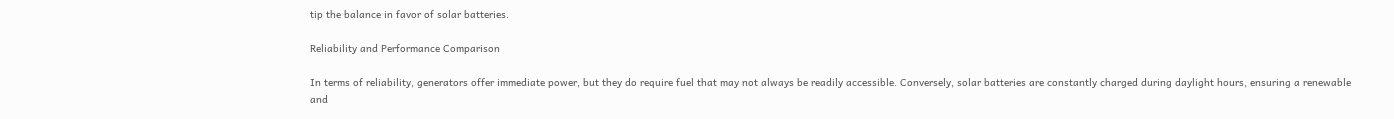tip the balance in favor of solar batteries.

Reliability and Performance Comparison

In terms of reliability, generators offer immediate power, but they do require fuel that may not always be readily accessible. Conversely, solar batteries are constantly charged during daylight hours, ensuring a renewable and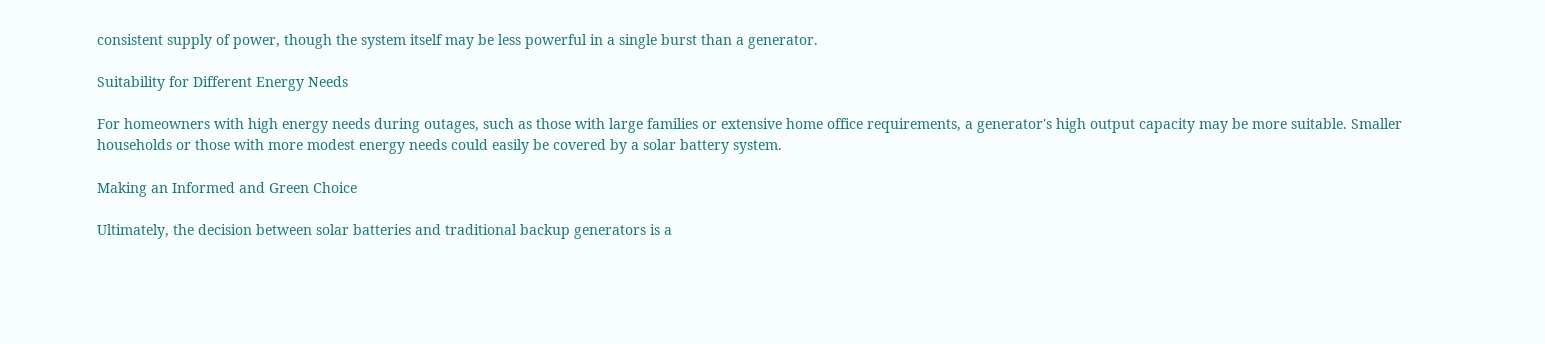consistent supply of power, though the system itself may be less powerful in a single burst than a generator.

Suitability for Different Energy Needs

For homeowners with high energy needs during outages, such as those with large families or extensive home office requirements, a generator's high output capacity may be more suitable. Smaller households or those with more modest energy needs could easily be covered by a solar battery system.

Making an Informed and Green Choice

Ultimately, the decision between solar batteries and traditional backup generators is a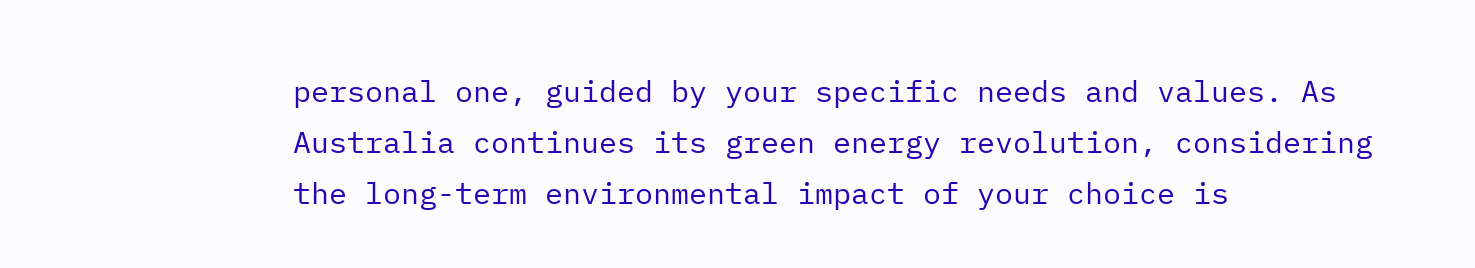personal one, guided by your specific needs and values. As Australia continues its green energy revolution, considering the long-term environmental impact of your choice is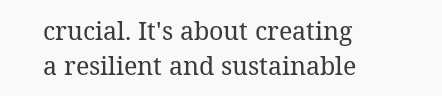crucial. It's about creating a resilient and sustainable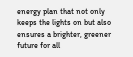energy plan that not only keeps the lights on but also ensures a brighter, greener future for all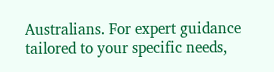Australians. For expert guidance tailored to your specific needs,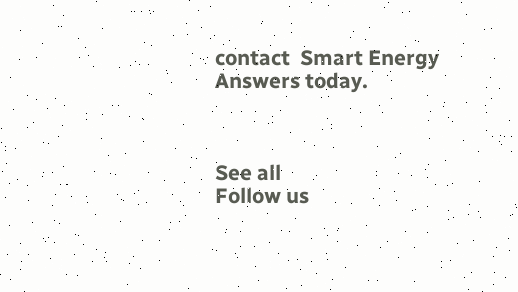contact  Smart Energy Answers today.



See all
Follow us